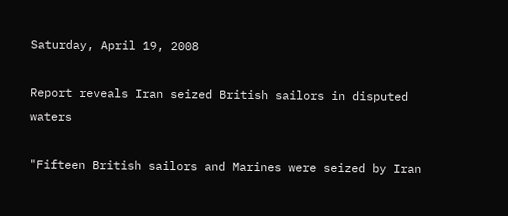Saturday, April 19, 2008

Report reveals Iran seized British sailors in disputed waters

"Fifteen British sailors and Marines were seized by Iran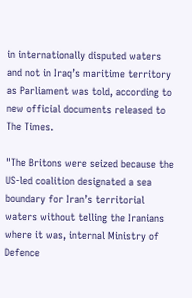in internationally disputed waters and not in Iraq’s maritime territory as Parliament was told, according to new official documents released to The Times.

"The Britons were seized because the US-led coalition designated a sea boundary for Iran’s territorial waters without telling the Iranians where it was, internal Ministry of Defence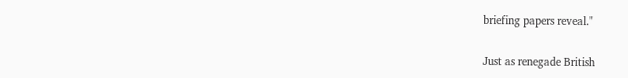briefing papers reveal."

Just as renegade British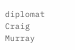diplomat Craig Murray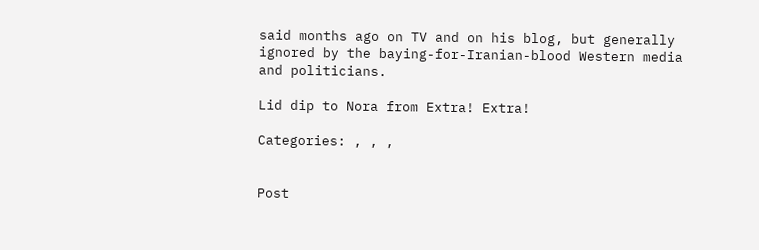said months ago on TV and on his blog, but generally ignored by the baying-for-Iranian-blood Western media and politicians.

Lid dip to Nora from Extra! Extra!

Categories: , , ,


Post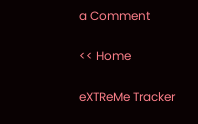a Comment

<< Home

eXTReMe Tracker